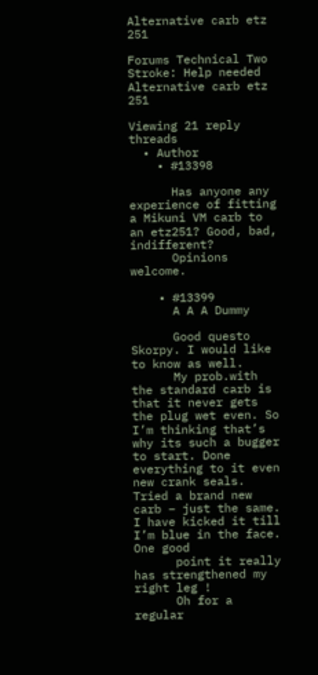Alternative carb etz 251

Forums Technical Two Stroke: Help needed Alternative carb etz 251

Viewing 21 reply threads
  • Author
    • #13398

      Has anyone any experience of fitting a Mikuni VM carb to an etz251? Good, bad, indifferent?
      Opinions welcome.

    • #13399
      A A A Dummy

      Good questo Skorpy. I would like to know as well.
      My prob.with the standard carb is that it never gets the plug wet even. So I’m thinking that’s why its such a bugger to start. Done everything to it even new crank seals. Tried a brand new carb – just the same. I have kicked it till I’m blue in the face. One good
      point it really has strengthened my right leg !
      Oh for a regular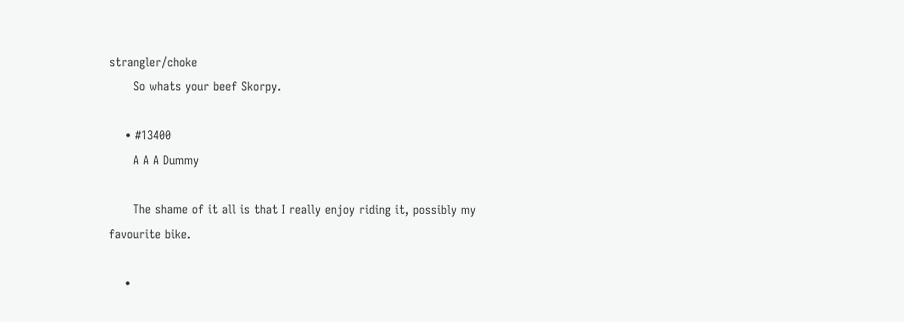strangler/choke
      So whats your beef Skorpy.

    • #13400
      A A A Dummy

      The shame of it all is that I really enjoy riding it, possibly my favourite bike.

    •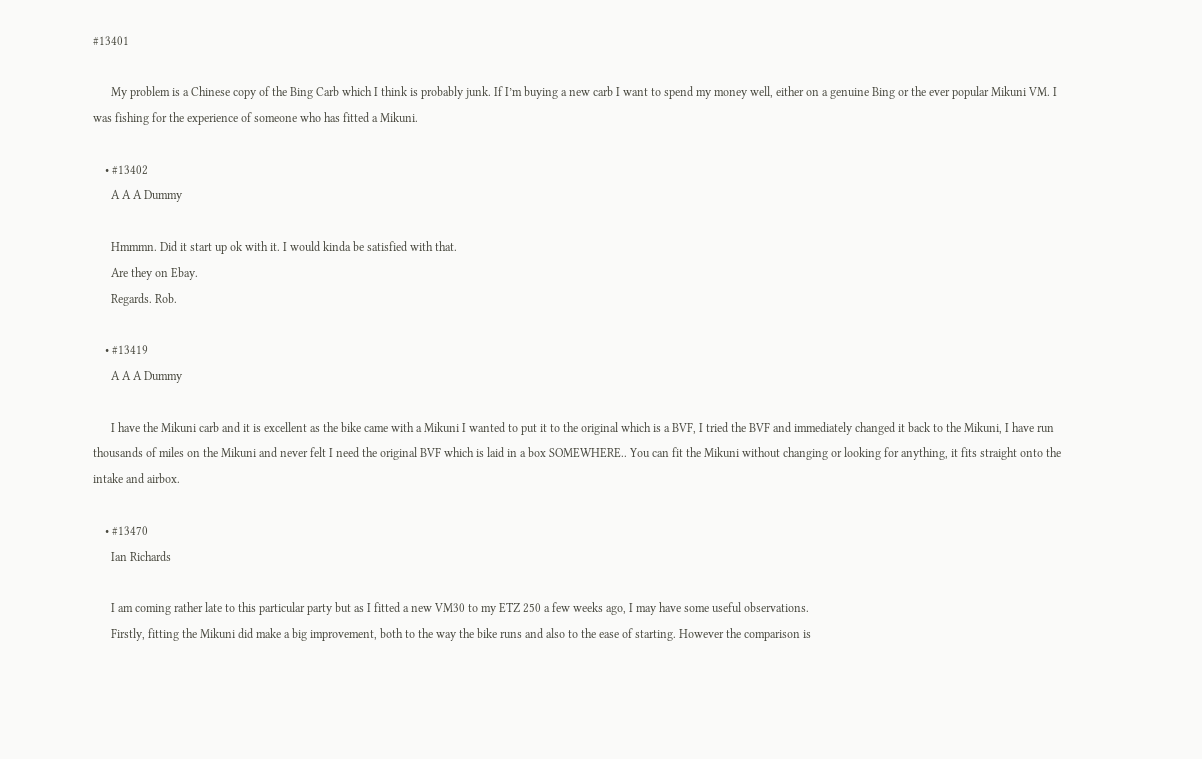#13401

      My problem is a Chinese copy of the Bing Carb which I think is probably junk. If I’m buying a new carb I want to spend my money well, either on a genuine Bing or the ever popular Mikuni VM. I was fishing for the experience of someone who has fitted a Mikuni.

    • #13402
      A A A Dummy

      Hmmmn. Did it start up ok with it. I would kinda be satisfied with that.
      Are they on Ebay.
      Regards. Rob.

    • #13419
      A A A Dummy

      I have the Mikuni carb and it is excellent as the bike came with a Mikuni I wanted to put it to the original which is a BVF, I tried the BVF and immediately changed it back to the Mikuni, I have run thousands of miles on the Mikuni and never felt I need the original BVF which is laid in a box SOMEWHERE.. You can fit the Mikuni without changing or looking for anything, it fits straight onto the intake and airbox.

    • #13470
      Ian Richards

      I am coming rather late to this particular party but as I fitted a new VM30 to my ETZ 250 a few weeks ago, I may have some useful observations.
      Firstly, fitting the Mikuni did make a big improvement, both to the way the bike runs and also to the ease of starting. However the comparison is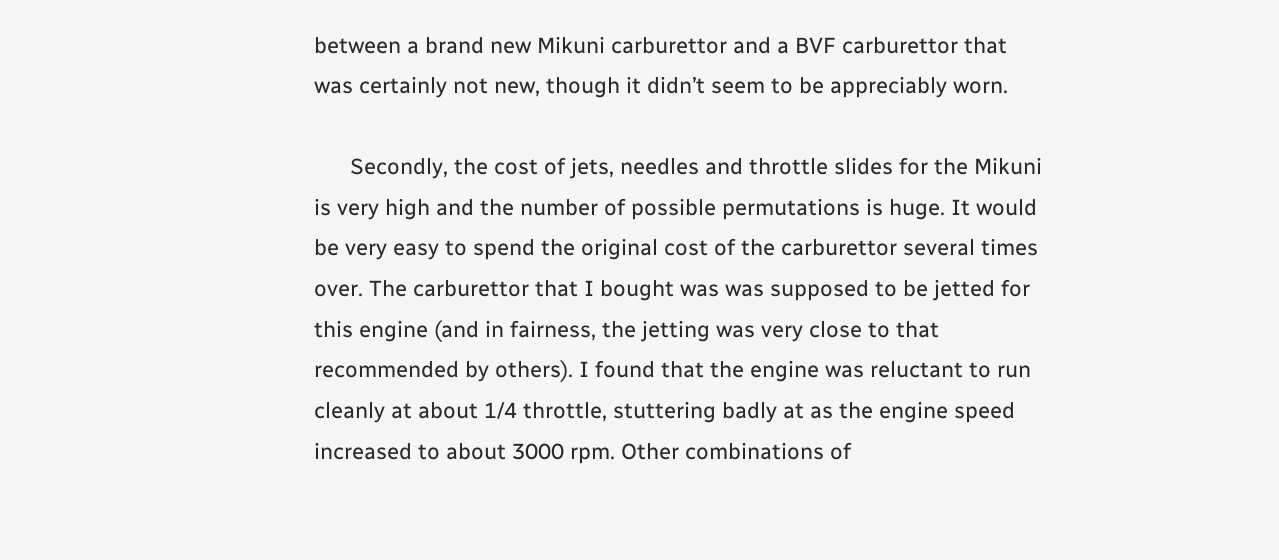between a brand new Mikuni carburettor and a BVF carburettor that was certainly not new, though it didn’t seem to be appreciably worn.

      Secondly, the cost of jets, needles and throttle slides for the Mikuni is very high and the number of possible permutations is huge. It would be very easy to spend the original cost of the carburettor several times over. The carburettor that I bought was was supposed to be jetted for this engine (and in fairness, the jetting was very close to that recommended by others). I found that the engine was reluctant to run cleanly at about 1/4 throttle, stuttering badly at as the engine speed increased to about 3000 rpm. Other combinations of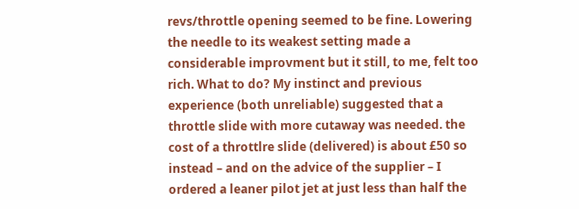revs/throttle opening seemed to be fine. Lowering the needle to its weakest setting made a considerable improvment but it still, to me, felt too rich. What to do? My instinct and previous experience (both unreliable) suggested that a throttle slide with more cutaway was needed. the cost of a throttlre slide (delivered) is about £50 so instead – and on the advice of the supplier – I ordered a leaner pilot jet at just less than half the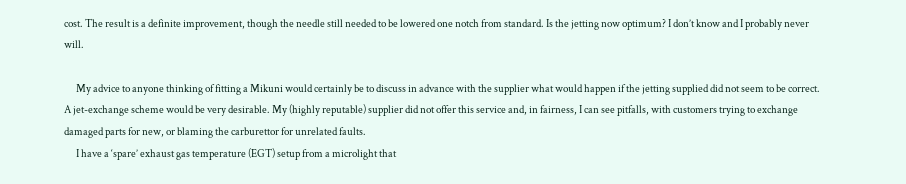cost. The result is a definite improvement, though the needle still needed to be lowered one notch from standard. Is the jetting now optimum? I don’t know and I probably never will.

      My advice to anyone thinking of fitting a Mikuni would certainly be to discuss in advance with the supplier what would happen if the jetting supplied did not seem to be correct. A jet-exchange scheme would be very desirable. My (highly reputable) supplier did not offer this service and, in fairness, I can see pitfalls, with customers trying to exchange damaged parts for new, or blaming the carburettor for unrelated faults.
      I have a ‘spare’ exhaust gas temperature (EGT) setup from a microlight that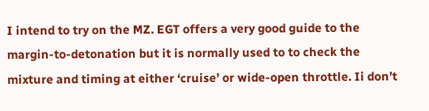I intend to try on the MZ. EGT offers a very good guide to the margin-to-detonation but it is normally used to to check the mixture and timing at either ‘cruise’ or wide-open throttle. Ii don’t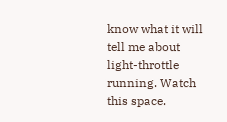know what it will tell me about light-throttle running. Watch this space.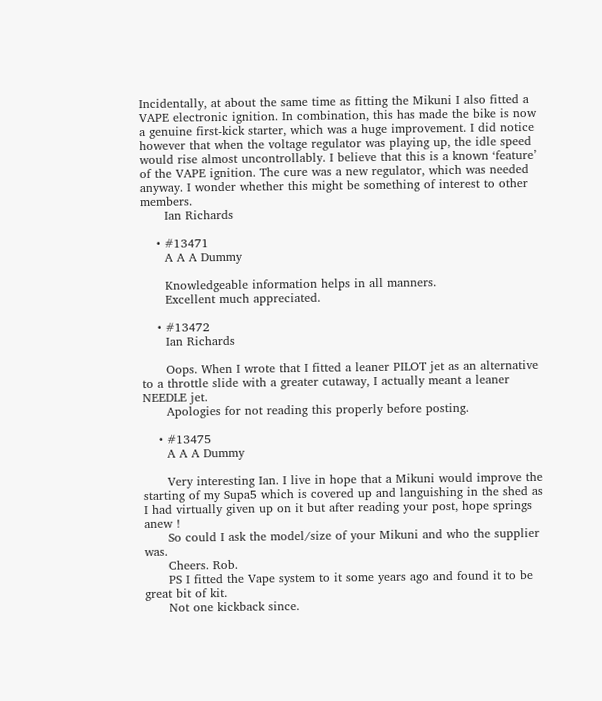Incidentally, at about the same time as fitting the Mikuni I also fitted a VAPE electronic ignition. In combination, this has made the bike is now a genuine first-kick starter, which was a huge improvement. I did notice however that when the voltage regulator was playing up, the idle speed would rise almost uncontrollably. I believe that this is a known ‘feature’ of the VAPE ignition. The cure was a new regulator, which was needed anyway. I wonder whether this might be something of interest to other members.
      Ian Richards

    • #13471
      A A A Dummy

      Knowledgeable information helps in all manners.
      Excellent much appreciated.

    • #13472
      Ian Richards

      Oops. When I wrote that I fitted a leaner PILOT jet as an alternative to a throttle slide with a greater cutaway, I actually meant a leaner NEEDLE jet.
      Apologies for not reading this properly before posting.

    • #13475
      A A A Dummy

      Very interesting Ian. I live in hope that a Mikuni would improve the starting of my Supa5 which is covered up and languishing in the shed as I had virtually given up on it but after reading your post, hope springs anew !
      So could I ask the model/size of your Mikuni and who the supplier was.
      Cheers. Rob.
      PS I fitted the Vape system to it some years ago and found it to be great bit of kit.
      Not one kickback since.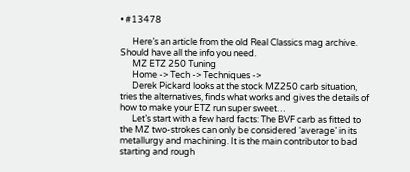• #13478

      Here’s an article from the old Real Classics mag archive. Should have all the info you need.
      MZ ETZ 250 Tuning
      Home -> Tech -> Techniques ->
      Derek Pickard looks at the stock MZ250 carb situation, tries the alternatives, finds what works and gives the details of how to make your ETZ run super sweet…
      Let’s start with a few hard facts: The BVF carb as fitted to the MZ two-strokes can only be considered ‘average’ in its metallurgy and machining. It is the main contributor to bad starting and rough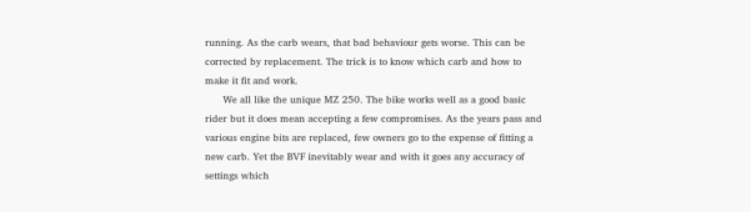running. As the carb wears, that bad behaviour gets worse. This can be corrected by replacement. The trick is to know which carb and how to make it fit and work.
      We all like the unique MZ 250. The bike works well as a good basic rider but it does mean accepting a few compromises. As the years pass and various engine bits are replaced, few owners go to the expense of fitting a new carb. Yet the BVF inevitably wear and with it goes any accuracy of settings which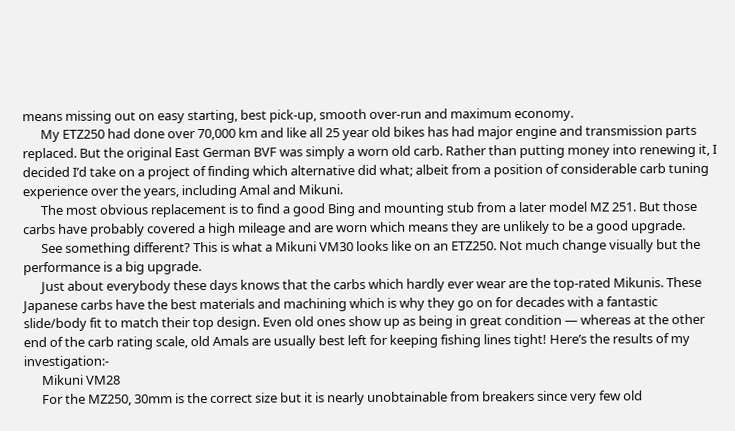means missing out on easy starting, best pick-up, smooth over-run and maximum economy.
      My ETZ250 had done over 70,000 km and like all 25 year old bikes has had major engine and transmission parts replaced. But the original East German BVF was simply a worn old carb. Rather than putting money into renewing it, I decided I’d take on a project of finding which alternative did what; albeit from a position of considerable carb tuning experience over the years, including Amal and Mikuni.
      The most obvious replacement is to find a good Bing and mounting stub from a later model MZ 251. But those carbs have probably covered a high mileage and are worn which means they are unlikely to be a good upgrade.
      See something different? This is what a Mikuni VM30 looks like on an ETZ250. Not much change visually but the performance is a big upgrade.
      Just about everybody these days knows that the carbs which hardly ever wear are the top-rated Mikunis. These Japanese carbs have the best materials and machining which is why they go on for decades with a fantastic slide/body fit to match their top design. Even old ones show up as being in great condition — whereas at the other end of the carb rating scale, old Amals are usually best left for keeping fishing lines tight! Here’s the results of my investigation:-
      Mikuni VM28
      For the MZ250, 30mm is the correct size but it is nearly unobtainable from breakers since very few old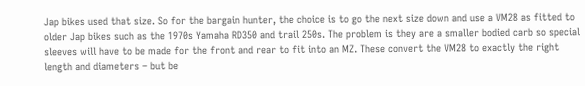Jap bikes used that size. So for the bargain hunter, the choice is to go the next size down and use a VM28 as fitted to older Jap bikes such as the 1970s Yamaha RD350 and trail 250s. The problem is they are a smaller bodied carb so special sleeves will have to be made for the front and rear to fit into an MZ. These convert the VM28 to exactly the right length and diameters – but be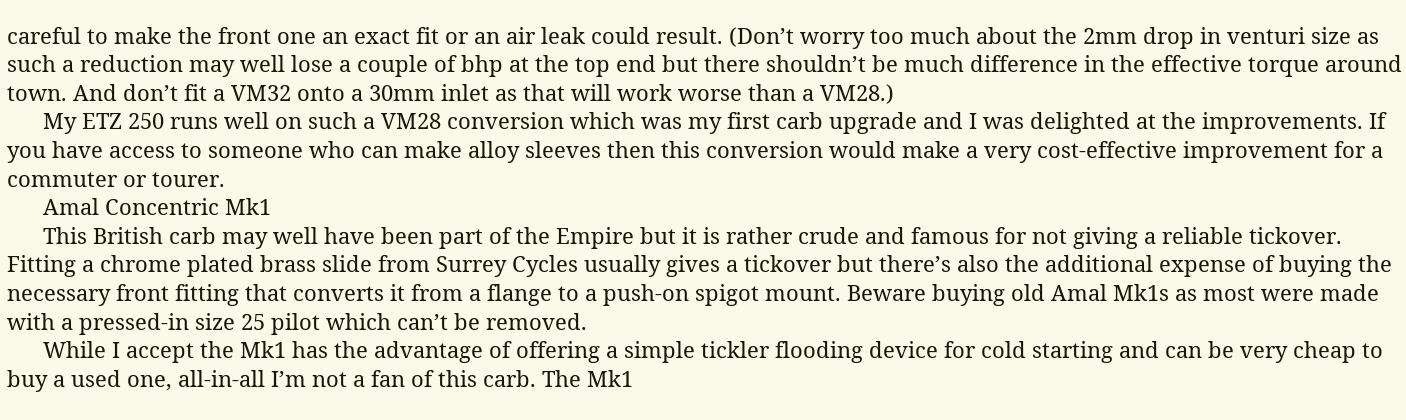careful to make the front one an exact fit or an air leak could result. (Don’t worry too much about the 2mm drop in venturi size as such a reduction may well lose a couple of bhp at the top end but there shouldn’t be much difference in the effective torque around town. And don’t fit a VM32 onto a 30mm inlet as that will work worse than a VM28.)
      My ETZ 250 runs well on such a VM28 conversion which was my first carb upgrade and I was delighted at the improvements. If you have access to someone who can make alloy sleeves then this conversion would make a very cost-effective improvement for a commuter or tourer.
      Amal Concentric Mk1
      This British carb may well have been part of the Empire but it is rather crude and famous for not giving a reliable tickover. Fitting a chrome plated brass slide from Surrey Cycles usually gives a tickover but there’s also the additional expense of buying the necessary front fitting that converts it from a flange to a push-on spigot mount. Beware buying old Amal Mk1s as most were made with a pressed-in size 25 pilot which can’t be removed.
      While I accept the Mk1 has the advantage of offering a simple tickler flooding device for cold starting and can be very cheap to buy a used one, all-in-all I’m not a fan of this carb. The Mk1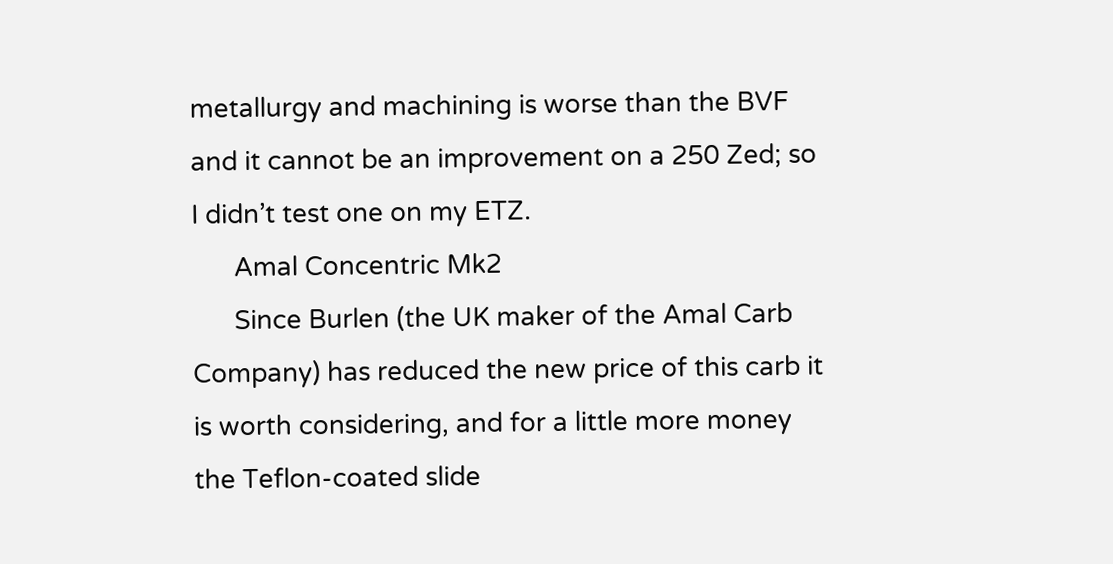metallurgy and machining is worse than the BVF and it cannot be an improvement on a 250 Zed; so I didn’t test one on my ETZ.
      Amal Concentric Mk2
      Since Burlen (the UK maker of the Amal Carb Company) has reduced the new price of this carb it is worth considering, and for a little more money the Teflon-coated slide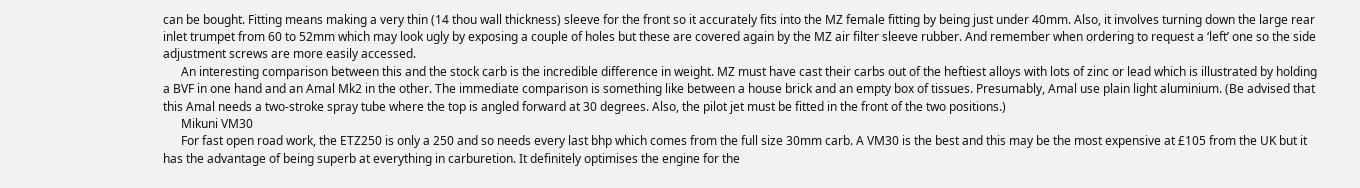can be bought. Fitting means making a very thin (14 thou wall thickness) sleeve for the front so it accurately fits into the MZ female fitting by being just under 40mm. Also, it involves turning down the large rear inlet trumpet from 60 to 52mm which may look ugly by exposing a couple of holes but these are covered again by the MZ air filter sleeve rubber. And remember when ordering to request a ‘left’ one so the side adjustment screws are more easily accessed.
      An interesting comparison between this and the stock carb is the incredible difference in weight. MZ must have cast their carbs out of the heftiest alloys with lots of zinc or lead which is illustrated by holding a BVF in one hand and an Amal Mk2 in the other. The immediate comparison is something like between a house brick and an empty box of tissues. Presumably, Amal use plain light aluminium. (Be advised that this Amal needs a two-stroke spray tube where the top is angled forward at 30 degrees. Also, the pilot jet must be fitted in the front of the two positions.)
      Mikuni VM30
      For fast open road work, the ETZ250 is only a 250 and so needs every last bhp which comes from the full size 30mm carb. A VM30 is the best and this may be the most expensive at £105 from the UK but it has the advantage of being superb at everything in carburetion. It definitely optimises the engine for the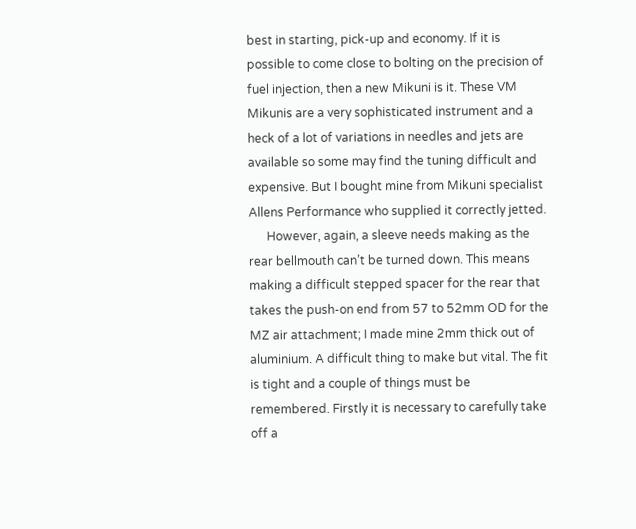best in starting, pick-up and economy. If it is possible to come close to bolting on the precision of fuel injection, then a new Mikuni is it. These VM Mikunis are a very sophisticated instrument and a heck of a lot of variations in needles and jets are available so some may find the tuning difficult and expensive. But I bought mine from Mikuni specialist Allens Performance who supplied it correctly jetted.
      However, again, a sleeve needs making as the rear bellmouth can’t be turned down. This means making a difficult stepped spacer for the rear that takes the push-on end from 57 to 52mm OD for the MZ air attachment; I made mine 2mm thick out of aluminium. A difficult thing to make but vital. The fit is tight and a couple of things must be remembered. Firstly it is necessary to carefully take off a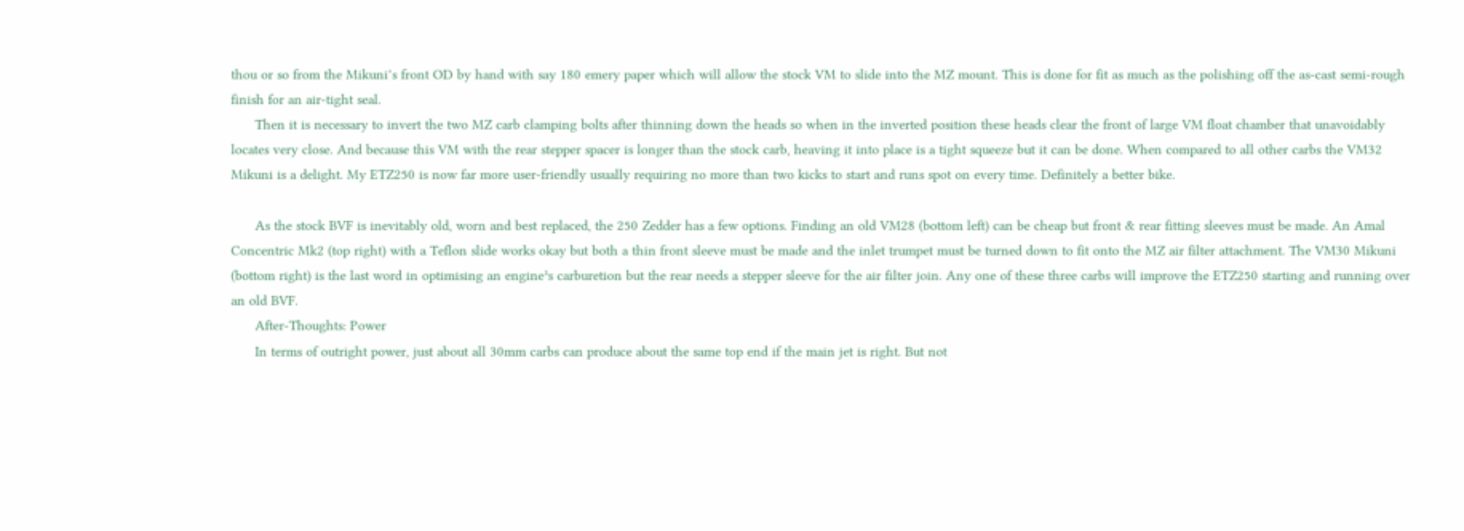thou or so from the Mikuni’s front OD by hand with say 180 emery paper which will allow the stock VM to slide into the MZ mount. This is done for fit as much as the polishing off the as-cast semi-rough finish for an air-tight seal.
      Then it is necessary to invert the two MZ carb clamping bolts after thinning down the heads so when in the inverted position these heads clear the front of large VM float chamber that unavoidably locates very close. And because this VM with the rear stepper spacer is longer than the stock carb, heaving it into place is a tight squeeze but it can be done. When compared to all other carbs the VM32 Mikuni is a delight. My ETZ250 is now far more user-friendly usually requiring no more than two kicks to start and runs spot on every time. Definitely a better bike.

      As the stock BVF is inevitably old, worn and best replaced, the 250 Zedder has a few options. Finding an old VM28 (bottom left) can be cheap but front & rear fitting sleeves must be made. An Amal Concentric Mk2 (top right) with a Teflon slide works okay but both a thin front sleeve must be made and the inlet trumpet must be turned down to fit onto the MZ air filter attachment. The VM30 Mikuni (bottom right) is the last word in optimising an engine¹s carburetion but the rear needs a stepper sleeve for the air filter join. Any one of these three carbs will improve the ETZ250 starting and running over an old BVF.
      After-Thoughts: Power
      In terms of outright power, just about all 30mm carbs can produce about the same top end if the main jet is right. But not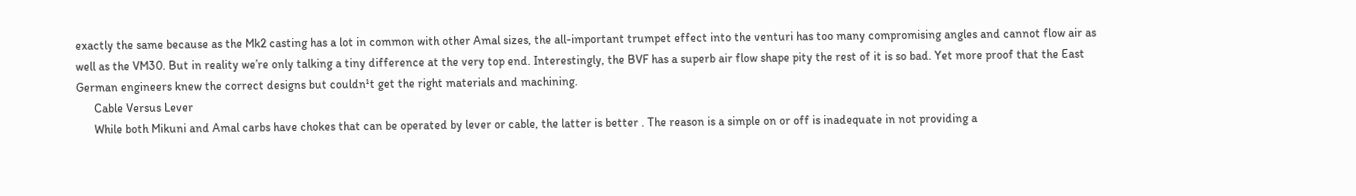exactly the same because as the Mk2 casting has a lot in common with other Amal sizes, the all-important trumpet effect into the venturi has too many compromising angles and cannot flow air as well as the VM30. But in reality we’re only talking a tiny difference at the very top end. Interestingly, the BVF has a superb air flow shape pity the rest of it is so bad. Yet more proof that the East German engineers knew the correct designs but couldn¹t get the right materials and machining.
      Cable Versus Lever
      While both Mikuni and Amal carbs have chokes that can be operated by lever or cable, the latter is better . The reason is a simple on or off is inadequate in not providing a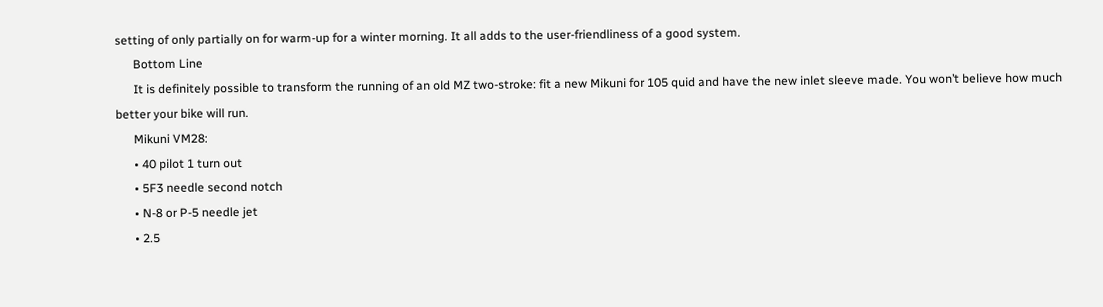setting of only partially on for warm-up for a winter morning. It all adds to the user-friendliness of a good system.
      Bottom Line
      It is definitely possible to transform the running of an old MZ two-stroke: fit a new Mikuni for 105 quid and have the new inlet sleeve made. You won’t believe how much better your bike will run.
      Mikuni VM28:
      • 40 pilot 1 turn out
      • 5F3 needle second notch
      • N-8 or P-5 needle jet
      • 2.5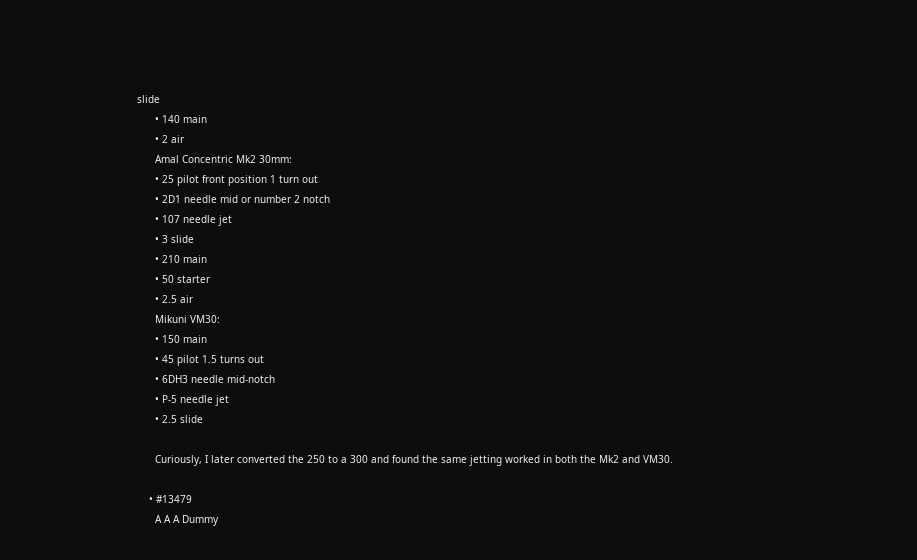slide
      • 140 main
      • 2 air
      Amal Concentric Mk2 30mm:
      • 25 pilot front position 1 turn out
      • 2D1 needle mid or number 2 notch
      • 107 needle jet
      • 3 slide
      • 210 main
      • 50 starter
      • 2.5 air
      Mikuni VM30:
      • 150 main
      • 45 pilot 1.5 turns out
      • 6DH3 needle mid-notch
      • P-5 needle jet
      • 2.5 slide

      Curiously, I later converted the 250 to a 300 and found the same jetting worked in both the Mk2 and VM30.

    • #13479
      A A A Dummy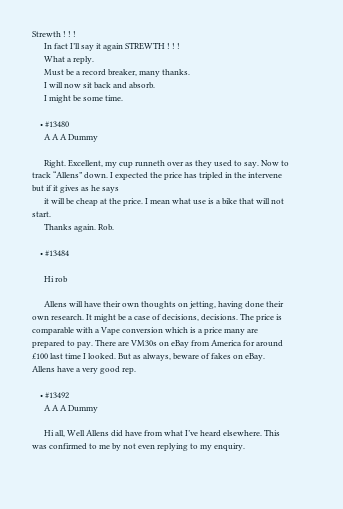Strewth ! ! !
      In fact I’ll say it again STREWTH ! ! !
      What a reply.
      Must be a record breaker, many thanks.
      I will now sit back and absorb.
      I might be some time.

    • #13480
      A A A Dummy

      Right. Excellent, my cup runneth over as they used to say. Now to track “Allens” down. I expected the price has tripled in the intervene but if it gives as he says
      it will be cheap at the price. I mean what use is a bike that will not start.
      Thanks again. Rob.

    • #13484

      Hi rob

      Allens will have their own thoughts on jetting, having done their own research. It might be a case of decisions, decisions. The price is comparable with a Vape conversion which is a price many are prepared to pay. There are VM30s on eBay from America for around £100 last time I looked. But as always, beware of fakes on eBay. Allens have a very good rep.

    • #13492
      A A A Dummy

      Hi all, Well Allens did have from what I’ve heard elsewhere. This was confirmed to me by not even replying to my enquiry.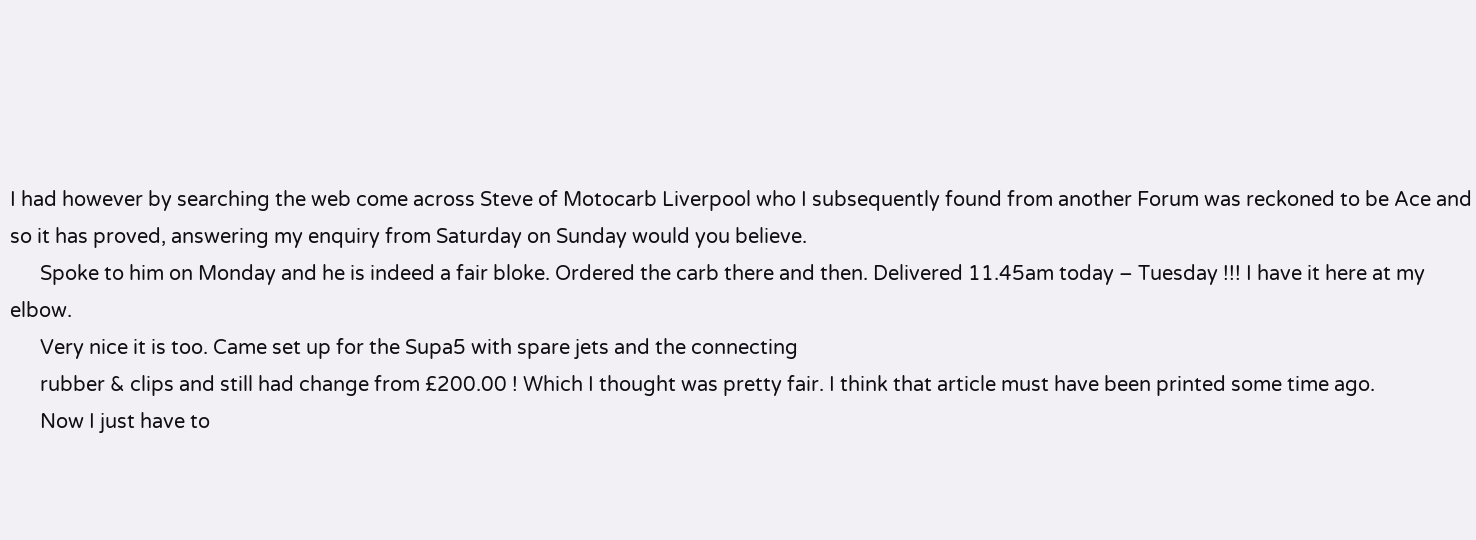I had however by searching the web come across Steve of Motocarb Liverpool who I subsequently found from another Forum was reckoned to be Ace and so it has proved, answering my enquiry from Saturday on Sunday would you believe.
      Spoke to him on Monday and he is indeed a fair bloke. Ordered the carb there and then. Delivered 11.45am today – Tuesday !!! I have it here at my elbow.
      Very nice it is too. Came set up for the Supa5 with spare jets and the connecting
      rubber & clips and still had change from £200.00 ! Which I thought was pretty fair. I think that article must have been printed some time ago.
      Now I just have to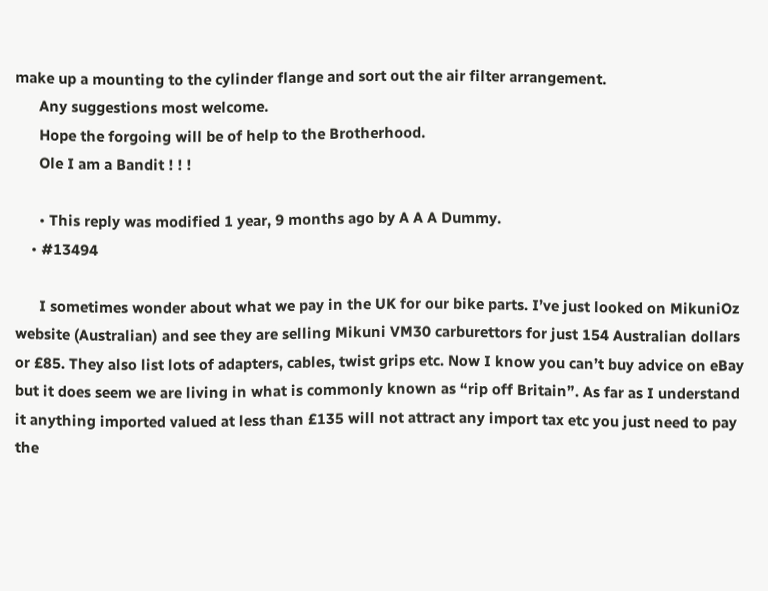make up a mounting to the cylinder flange and sort out the air filter arrangement.
      Any suggestions most welcome.
      Hope the forgoing will be of help to the Brotherhood.
      Ole I am a Bandit ! ! !

      • This reply was modified 1 year, 9 months ago by A A A Dummy.
    • #13494

      I sometimes wonder about what we pay in the UK for our bike parts. I’ve just looked on MikuniOz website (Australian) and see they are selling Mikuni VM30 carburettors for just 154 Australian dollars or £85. They also list lots of adapters, cables, twist grips etc. Now I know you can’t buy advice on eBay but it does seem we are living in what is commonly known as “rip off Britain”. As far as I understand it anything imported valued at less than £135 will not attract any import tax etc you just need to pay the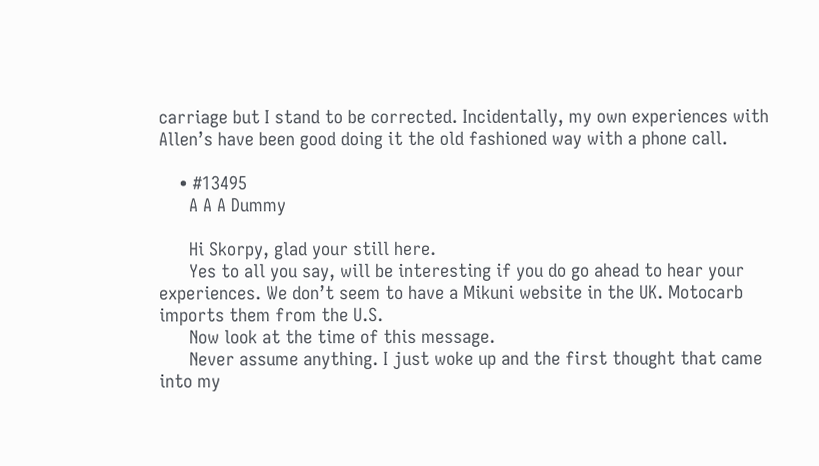carriage but I stand to be corrected. Incidentally, my own experiences with Allen’s have been good doing it the old fashioned way with a phone call.

    • #13495
      A A A Dummy

      Hi Skorpy, glad your still here.
      Yes to all you say, will be interesting if you do go ahead to hear your experiences. We don’t seem to have a Mikuni website in the UK. Motocarb imports them from the U.S.
      Now look at the time of this message.
      Never assume anything. I just woke up and the first thought that came into my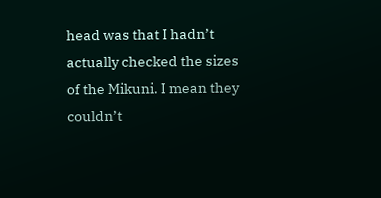head was that I hadn’t actually checked the sizes of the Mikuni. I mean they couldn’t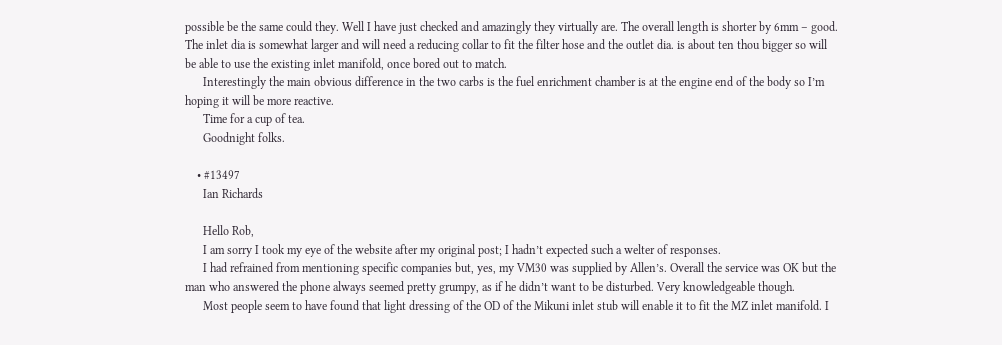possible be the same could they. Well I have just checked and amazingly they virtually are. The overall length is shorter by 6mm – good. The inlet dia is somewhat larger and will need a reducing collar to fit the filter hose and the outlet dia. is about ten thou bigger so will be able to use the existing inlet manifold, once bored out to match.
      Interestingly the main obvious difference in the two carbs is the fuel enrichment chamber is at the engine end of the body so I’m hoping it will be more reactive.
      Time for a cup of tea.
      Goodnight folks.

    • #13497
      Ian Richards

      Hello Rob,
      I am sorry I took my eye of the website after my original post; I hadn’t expected such a welter of responses.
      I had refrained from mentioning specific companies but, yes, my VM30 was supplied by Allen’s. Overall the service was OK but the man who answered the phone always seemed pretty grumpy, as if he didn’t want to be disturbed. Very knowledgeable though.
      Most people seem to have found that light dressing of the OD of the Mikuni inlet stub will enable it to fit the MZ inlet manifold. I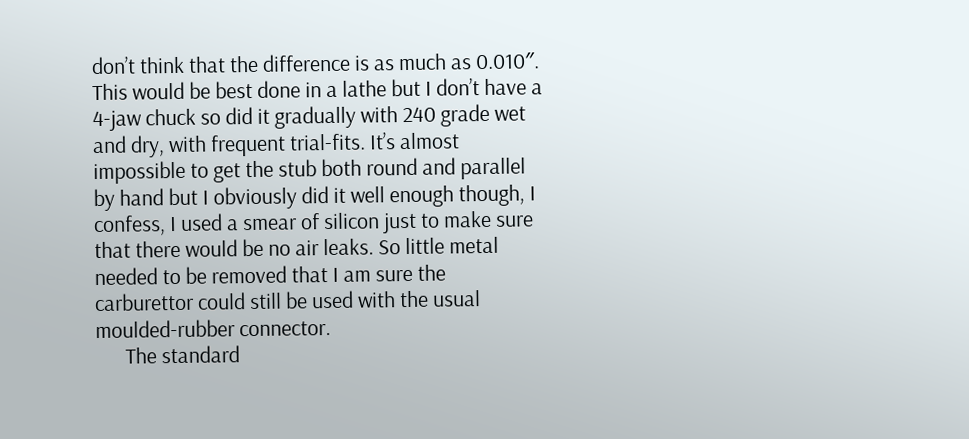don’t think that the difference is as much as 0.010″. This would be best done in a lathe but I don’t have a 4-jaw chuck so did it gradually with 240 grade wet and dry, with frequent trial-fits. It’s almost impossible to get the stub both round and parallel by hand but I obviously did it well enough though, I confess, I used a smear of silicon just to make sure that there would be no air leaks. So little metal needed to be removed that I am sure the carburettor could still be used with the usual moulded-rubber connector.
      The standard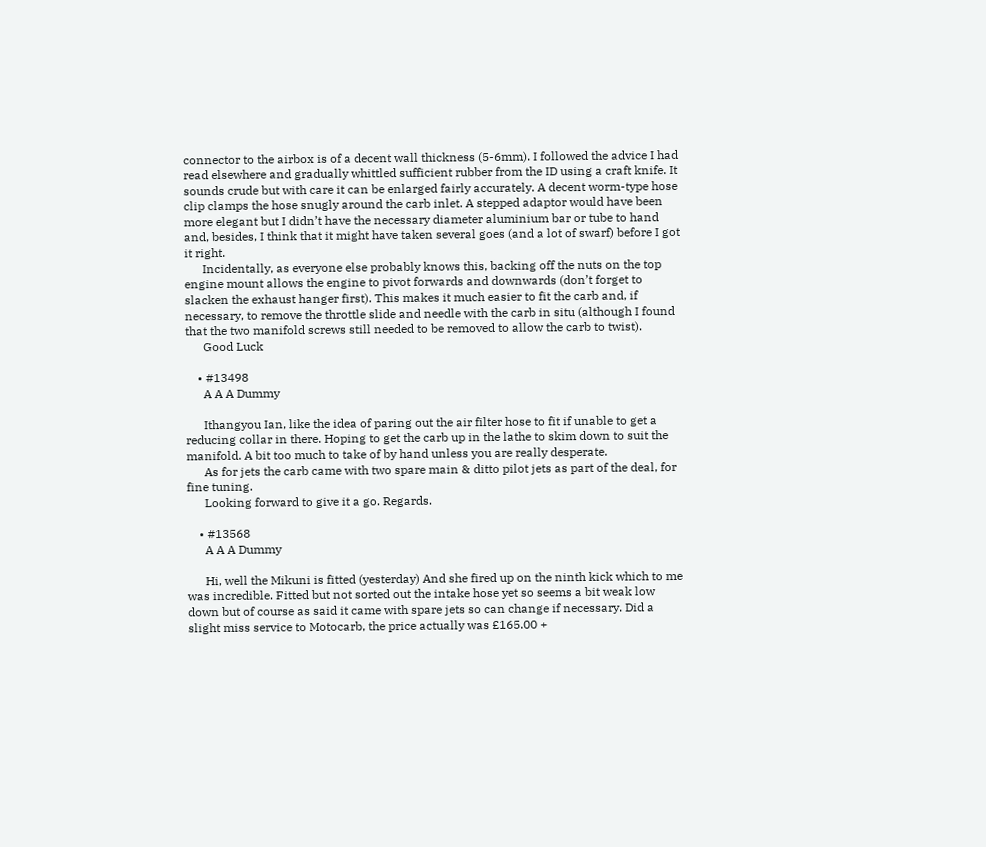connector to the airbox is of a decent wall thickness (5-6mm). I followed the advice I had read elsewhere and gradually whittled sufficient rubber from the ID using a craft knife. It sounds crude but with care it can be enlarged fairly accurately. A decent worm-type hose clip clamps the hose snugly around the carb inlet. A stepped adaptor would have been more elegant but I didn’t have the necessary diameter aluminium bar or tube to hand and, besides, I think that it might have taken several goes (and a lot of swarf) before I got it right.
      Incidentally, as everyone else probably knows this, backing off the nuts on the top engine mount allows the engine to pivot forwards and downwards (don’t forget to slacken the exhaust hanger first). This makes it much easier to fit the carb and, if necessary, to remove the throttle slide and needle with the carb in situ (although I found that the two manifold screws still needed to be removed to allow the carb to twist).
      Good Luck

    • #13498
      A A A Dummy

      Ithangyou Ian, like the idea of paring out the air filter hose to fit if unable to get a reducing collar in there. Hoping to get the carb up in the lathe to skim down to suit the manifold. A bit too much to take of by hand unless you are really desperate.
      As for jets the carb came with two spare main & ditto pilot jets as part of the deal, for fine tuning.
      Looking forward to give it a go. Regards.

    • #13568
      A A A Dummy

      Hi, well the Mikuni is fitted (yesterday) And she fired up on the ninth kick which to me was incredible. Fitted but not sorted out the intake hose yet so seems a bit weak low down but of course as said it came with spare jets so can change if necessary. Did a slight miss service to Motocarb, the price actually was £165.00 +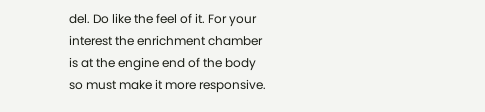del. Do like the feel of it. For your interest the enrichment chamber is at the engine end of the body so must make it more responsive.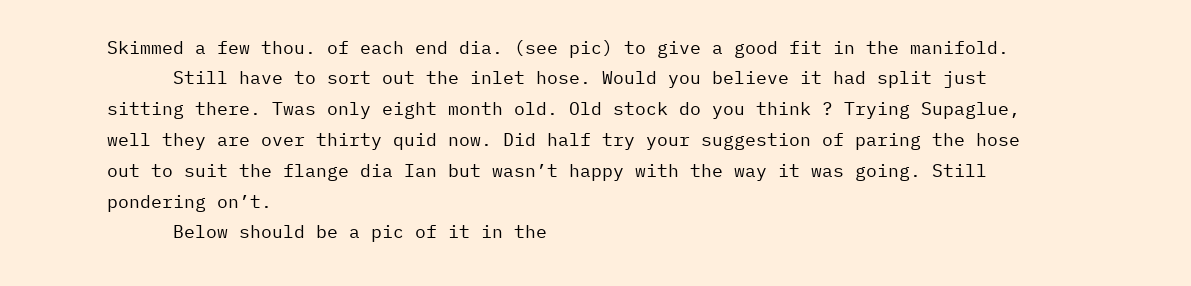Skimmed a few thou. of each end dia. (see pic) to give a good fit in the manifold.
      Still have to sort out the inlet hose. Would you believe it had split just sitting there. Twas only eight month old. Old stock do you think ? Trying Supaglue, well they are over thirty quid now. Did half try your suggestion of paring the hose out to suit the flange dia Ian but wasn’t happy with the way it was going. Still pondering on’t.
      Below should be a pic of it in the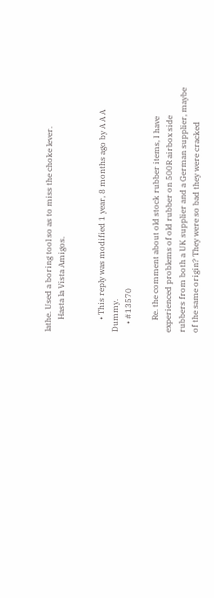lathe. Used a boring tool so as to miss the choke lever.
      Hasta la Vista Amigos.


      • This reply was modified 1 year, 8 months ago by A A A Dummy.
    • #13570

      Re. the comment about old stock rubber items, I have experienced problems of old rubber on 500R airbox side rubbers from both a UK supplier and a German supplier, maybe of the same origin? They were so bad they were cracked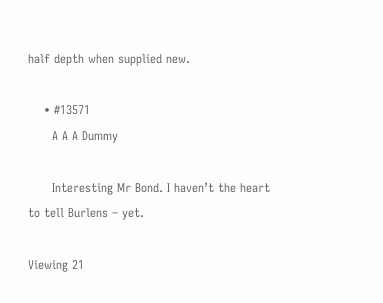half depth when supplied new.

    • #13571
      A A A Dummy

      Interesting Mr Bond. I haven’t the heart to tell Burlens – yet.

Viewing 21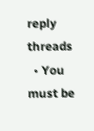reply threads
  • You must be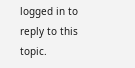logged in to reply to this topic.